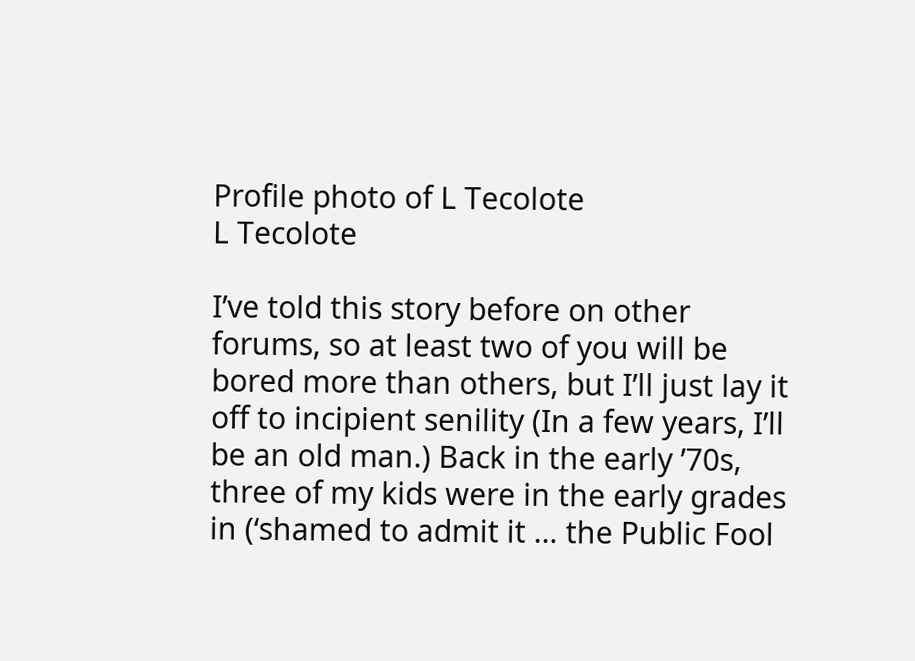Profile photo of L Tecolote
L Tecolote

I’ve told this story before on other forums, so at least two of you will be bored more than others, but I’ll just lay it off to incipient senility (In a few years, I’ll be an old man.) Back in the early ’70s, three of my kids were in the early grades in (‘shamed to admit it … the Public Fool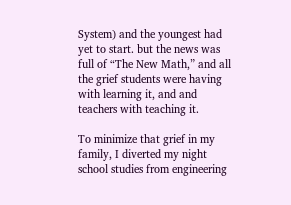System) and the youngest had yet to start. but the news was full of “The New Math,” and all the grief students were having with learning it, and and teachers with teaching it.

To minimize that grief in my family, I diverted my night school studies from engineering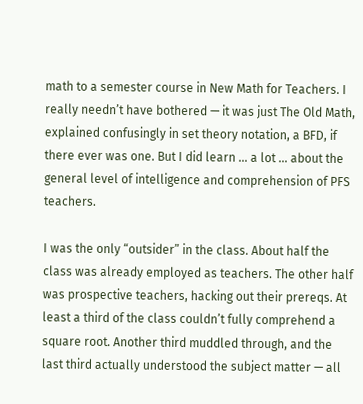math to a semester course in New Math for Teachers. I really needn’t have bothered — it was just The Old Math, explained confusingly in set theory notation, a BFD, if there ever was one. But I did learn … a lot … about the general level of intelligence and comprehension of PFS teachers.

I was the only “outsider” in the class. About half the class was already employed as teachers. The other half was prospective teachers, hacking out their prereqs. At least a third of the class couldn’t fully comprehend a square root. Another third muddled through, and the last third actually understood the subject matter — all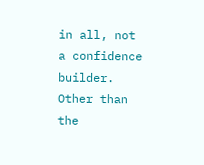in all, not a confidence builder. Other than the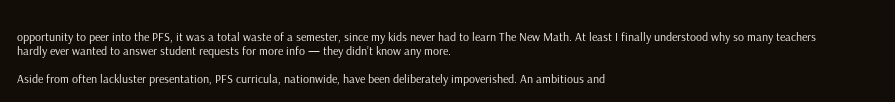opportunity to peer into the PFS, it was a total waste of a semester, since my kids never had to learn The New Math. At least I finally understood why so many teachers hardly ever wanted to answer student requests for more info — they didn’t know any more.

Aside from often lackluster presentation, PFS curricula, nationwide, have been deliberately impoverished. An ambitious and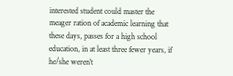interested student could master the meager ration of academic learning that these days, passes for a high school education, in at least three fewer years, if he/she weren’t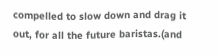compelled to slow down and drag it out, for all the future baristas.(and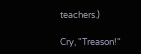teachers.)

Cry, "Treason!"